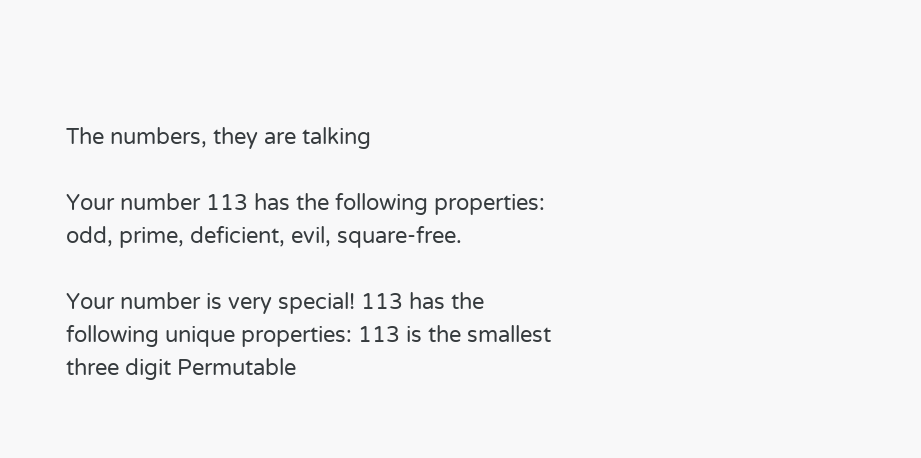The numbers, they are talking

Your number 113 has the following properties: odd, prime, deficient, evil, square-free.

Your number is very special! 113 has the following unique properties: 113 is the smallest three digit Permutable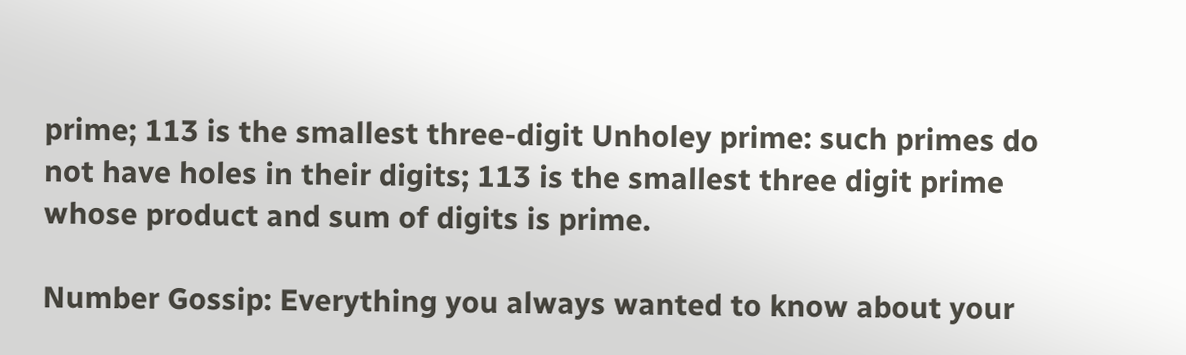prime; 113 is the smallest three-digit Unholey prime: such primes do not have holes in their digits; 113 is the smallest three digit prime whose product and sum of digits is prime.

Number Gossip: Everything you always wanted to know about your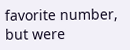favorite number, but were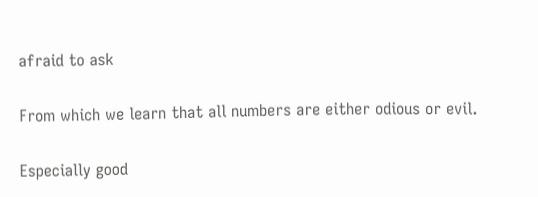afraid to ask

From which we learn that all numbers are either odious or evil.

Especially good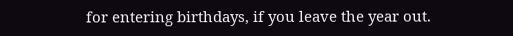for entering birthdays, if you leave the year out.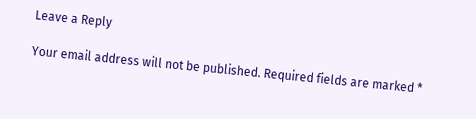Leave a Reply

Your email address will not be published. Required fields are marked *